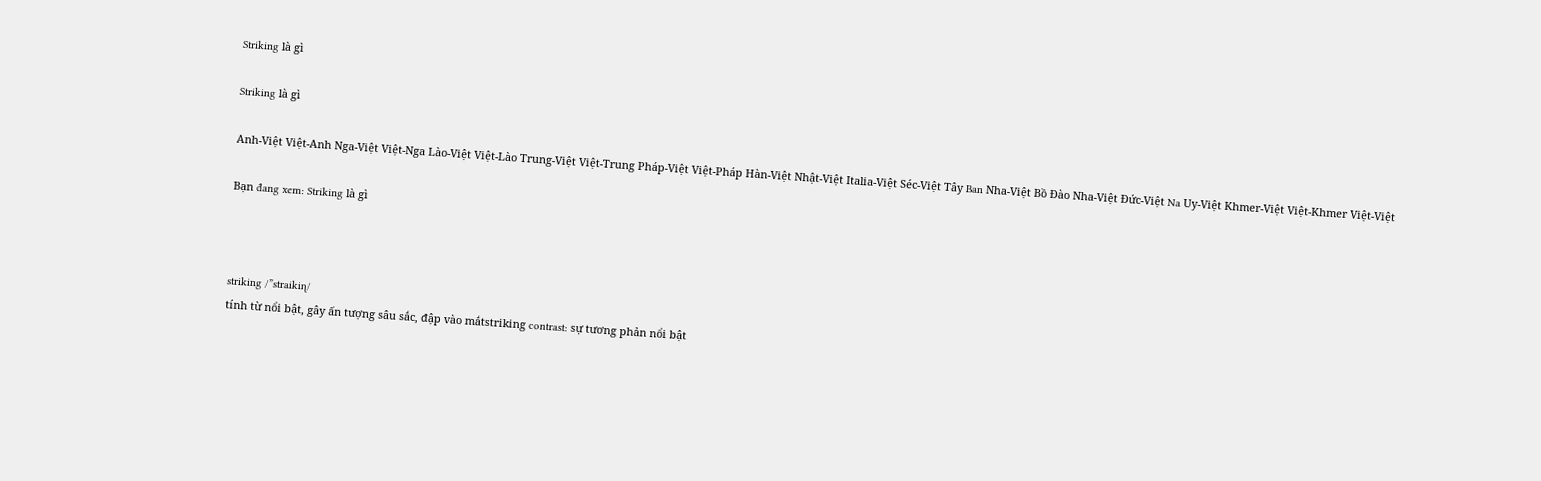Striking là gì

Striking là gì

Anh-Việt Việt-Anh Nga-Việt Việt-Nga Lào-Việt Việt-Lào Trung-Việt Việt-Trung Pháp-Việt Việt-Pháp Hàn-Việt Nhật-Việt Italia-Việt Séc-Việt Tây Ban Nha-Việt Bồ Đào Nha-Việt Đức-Việt Na Uy-Việt Khmer-Việt Việt-Khmer Việt-Việt

Bạn đang xem: Striking là gì



striking /”straikiɳ/
tính từ nổi bật, gây ấn tượng sâu sắc, đập vào mắtstriking contrast: sự tương phản nổi bật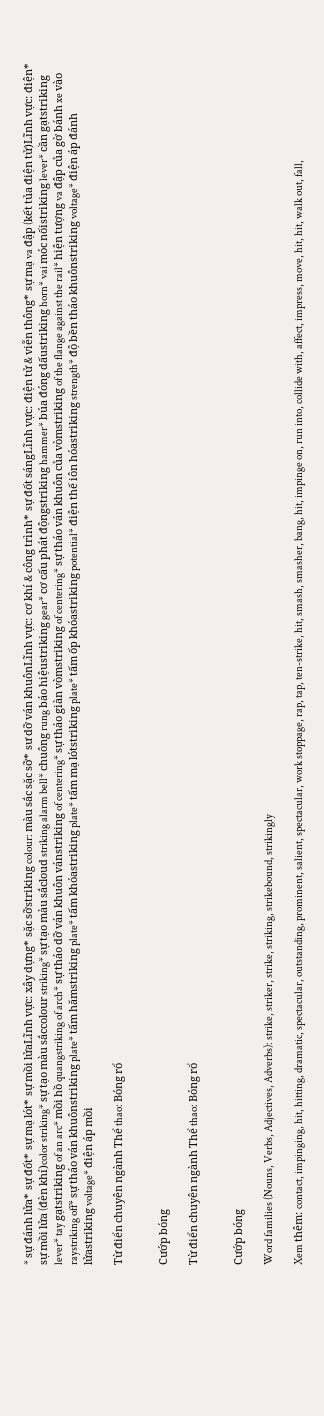* sự đánh lửa* sự đốt* sự mạ lót* sự mồi lửaLĩnh vực: xây dựng* sặc sỡstriking colour: màu sắc sặc sỡ* sư dỡ ván khuônLĩnh vực: cơ khí & công trình* sự đốt sángLĩnh vực: điện tử & viễn thông* sự mạ va đập (kết tủa điện tử)Lĩnh vực: điện* sự mồi lửa (đèn khí)color striking* sự tạo màu sắccolour striking* sự tạo màu sắcloud striking alarm bell* chuông rung báo hiệustriking gear* cơ cấu phát độngstriking hammer* búa đóng dấustriking horn* vai móc nốistriking lever* cần gạtstriking lever* tay gạtstriking of an arc* mồi hồ quangstriking of arch* sự tháo dỡ ván khuôn vánstriking of centering* sự tháo giàn vòmstriking of centering* sự tháo ván khuôn của vòmstriking of the flange against the rail* hiện tượng va đập của gờ bánh xe vào raystriking off* sự tháo ván khuônstriking plate* tấm hămstriking plate* tấm khóastriking plate* tấm mạ lótstriking plate* tấm ốp khóastriking potential* điện thế iôn hóastriking strength* độ bền tháo khuônstriking voltage* điện áp đánh lửastriking voltage* điện áp mồi

Từ điển chuyên ngành Thể thao: Bóng rổ


Cướp bóng

Từ điển chuyên ngành Thể thao: Bóng rổ


Cướp bóng

Word families (Nouns, Verbs, Adjectives, Adverbs): strike, striker, strike, striking, strikebound, strikingly

Xem thêm: contact, impinging, hit, hitting, dramatic, spectacular, outstanding, prominent, salient, spectacular, work stoppage, rap, tap, ten-strike, hit, smash, smasher, bang, hit, impinge on, run into, collide with, affect, impress, move, hit, hit, walk out, fall,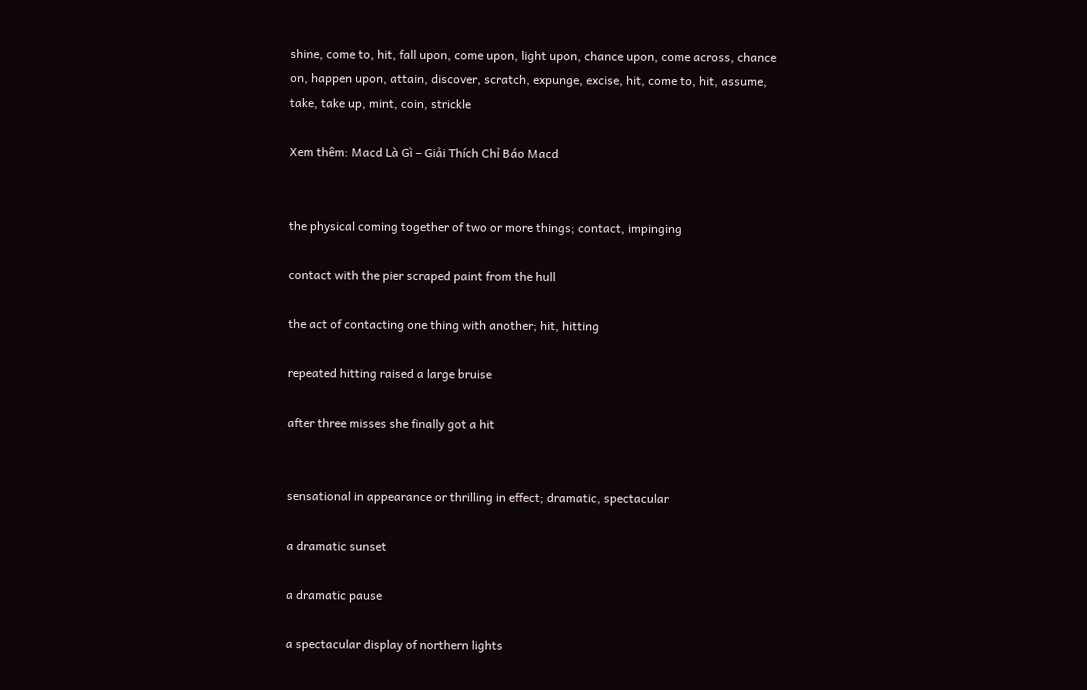shine, come to, hit, fall upon, come upon, light upon, chance upon, come across, chance on, happen upon, attain, discover, scratch, expunge, excise, hit, come to, hit, assume, take, take up, mint, coin, strickle

Xem thêm: Macd Là Gì – Giải Thích Chỉ Báo Macd


the physical coming together of two or more things; contact, impinging

contact with the pier scraped paint from the hull

the act of contacting one thing with another; hit, hitting

repeated hitting raised a large bruise

after three misses she finally got a hit


sensational in appearance or thrilling in effect; dramatic, spectacular

a dramatic sunset

a dramatic pause

a spectacular display of northern lights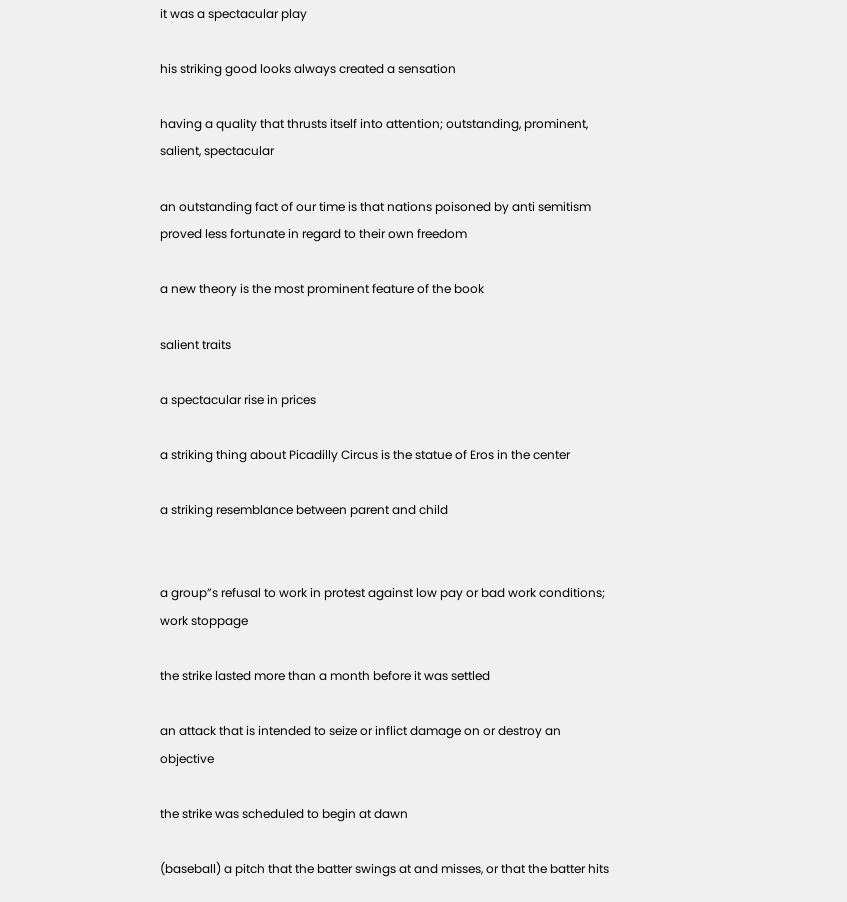it was a spectacular play

his striking good looks always created a sensation

having a quality that thrusts itself into attention; outstanding, prominent, salient, spectacular

an outstanding fact of our time is that nations poisoned by anti semitism proved less fortunate in regard to their own freedom

a new theory is the most prominent feature of the book

salient traits

a spectacular rise in prices

a striking thing about Picadilly Circus is the statue of Eros in the center

a striking resemblance between parent and child


a group”s refusal to work in protest against low pay or bad work conditions; work stoppage

the strike lasted more than a month before it was settled

an attack that is intended to seize or inflict damage on or destroy an objective

the strike was scheduled to begin at dawn

(baseball) a pitch that the batter swings at and misses, or that the batter hits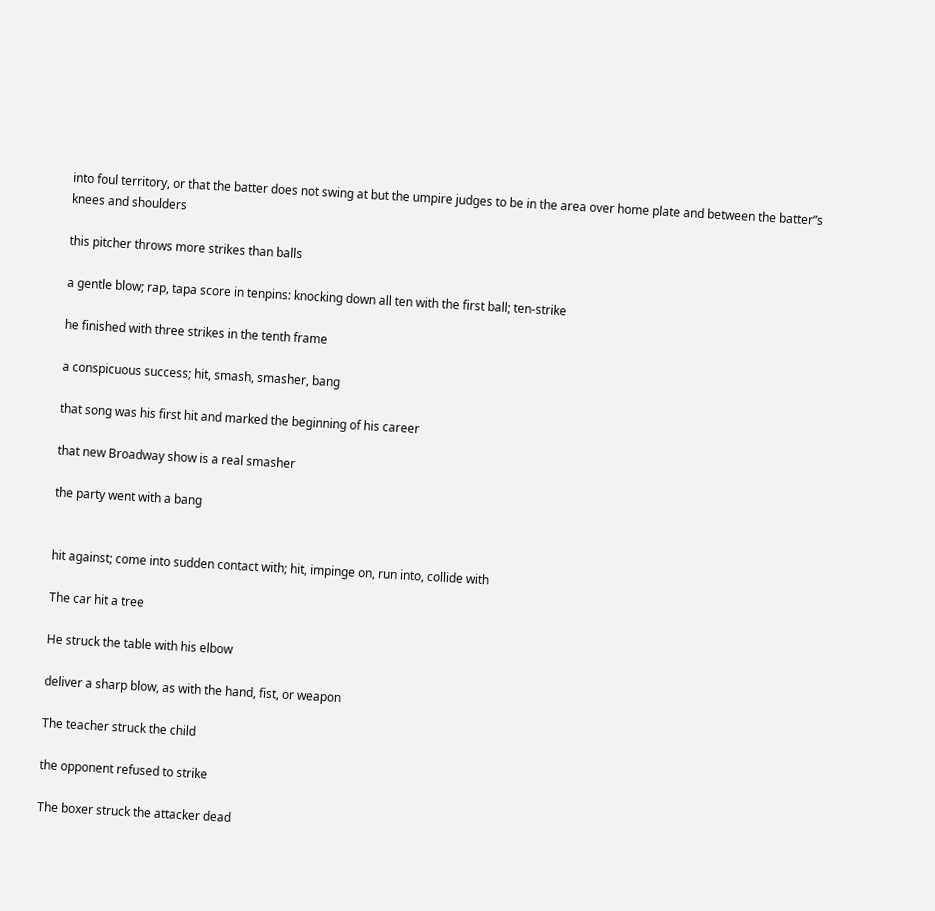into foul territory, or that the batter does not swing at but the umpire judges to be in the area over home plate and between the batter”s knees and shoulders

this pitcher throws more strikes than balls

a gentle blow; rap, tapa score in tenpins: knocking down all ten with the first ball; ten-strike

he finished with three strikes in the tenth frame

a conspicuous success; hit, smash, smasher, bang

that song was his first hit and marked the beginning of his career

that new Broadway show is a real smasher

the party went with a bang


hit against; come into sudden contact with; hit, impinge on, run into, collide with

The car hit a tree

He struck the table with his elbow

deliver a sharp blow, as with the hand, fist, or weapon

The teacher struck the child

the opponent refused to strike

The boxer struck the attacker dead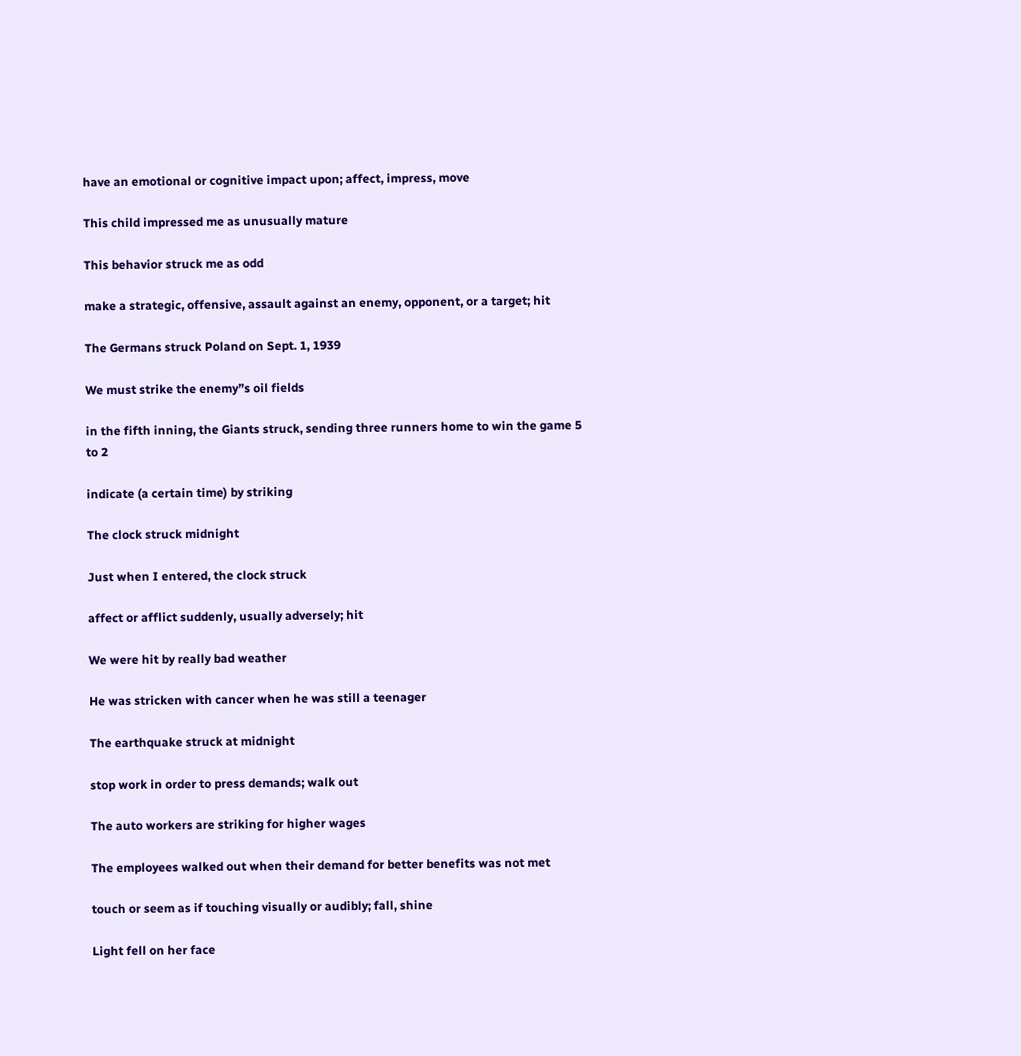have an emotional or cognitive impact upon; affect, impress, move

This child impressed me as unusually mature

This behavior struck me as odd

make a strategic, offensive, assault against an enemy, opponent, or a target; hit

The Germans struck Poland on Sept. 1, 1939

We must strike the enemy”s oil fields

in the fifth inning, the Giants struck, sending three runners home to win the game 5 to 2

indicate (a certain time) by striking

The clock struck midnight

Just when I entered, the clock struck

affect or afflict suddenly, usually adversely; hit

We were hit by really bad weather

He was stricken with cancer when he was still a teenager

The earthquake struck at midnight

stop work in order to press demands; walk out

The auto workers are striking for higher wages

The employees walked out when their demand for better benefits was not met

touch or seem as if touching visually or audibly; fall, shine

Light fell on her face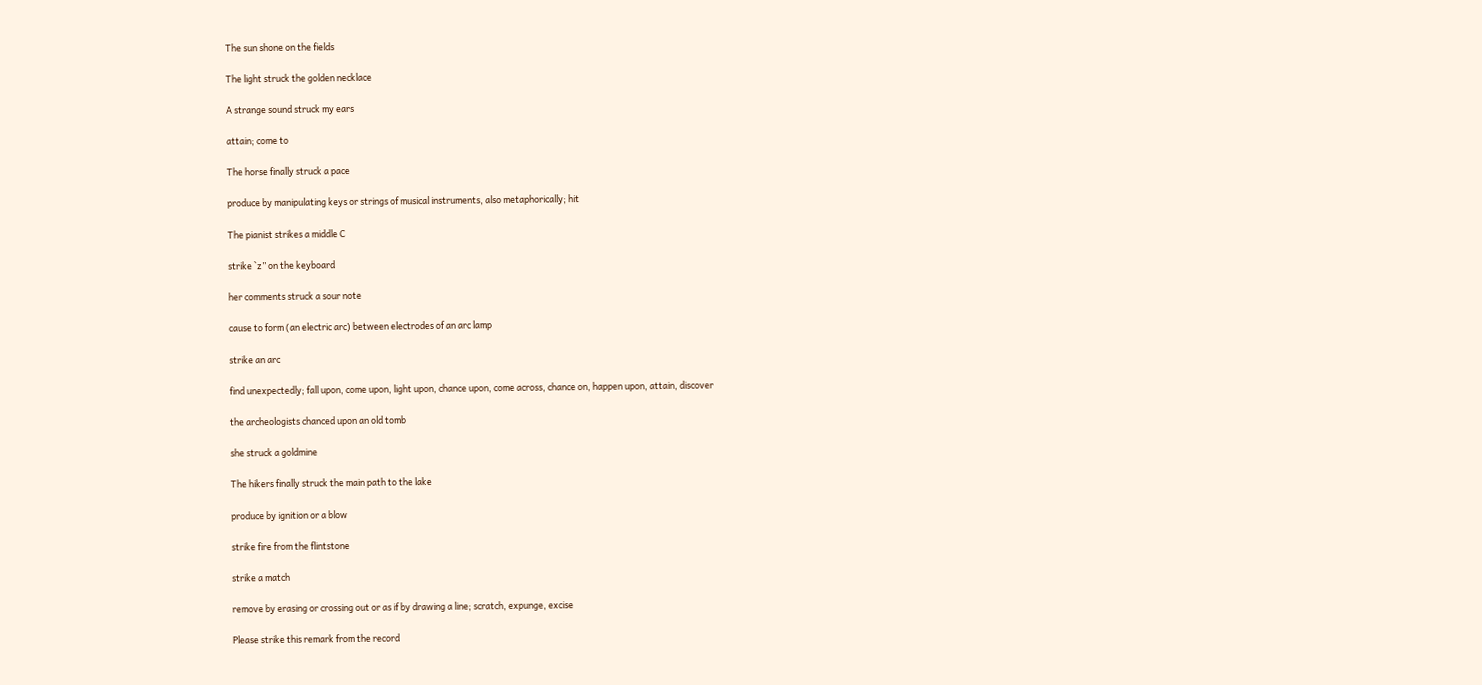The sun shone on the fields

The light struck the golden necklace

A strange sound struck my ears

attain; come to

The horse finally struck a pace

produce by manipulating keys or strings of musical instruments, also metaphorically; hit

The pianist strikes a middle C

strike `z” on the keyboard

her comments struck a sour note

cause to form (an electric arc) between electrodes of an arc lamp

strike an arc

find unexpectedly; fall upon, come upon, light upon, chance upon, come across, chance on, happen upon, attain, discover

the archeologists chanced upon an old tomb

she struck a goldmine

The hikers finally struck the main path to the lake

produce by ignition or a blow

strike fire from the flintstone

strike a match

remove by erasing or crossing out or as if by drawing a line; scratch, expunge, excise

Please strike this remark from the record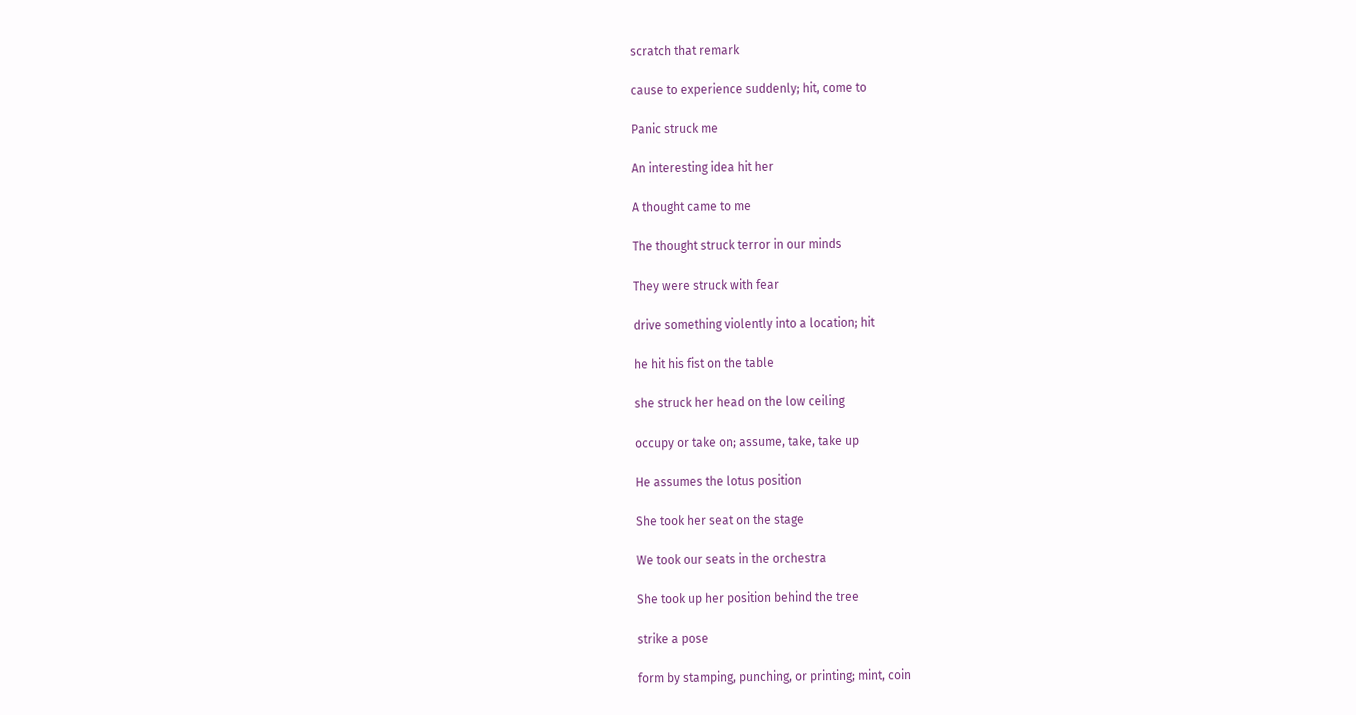scratch that remark

cause to experience suddenly; hit, come to

Panic struck me

An interesting idea hit her

A thought came to me

The thought struck terror in our minds

They were struck with fear

drive something violently into a location; hit

he hit his fist on the table

she struck her head on the low ceiling

occupy or take on; assume, take, take up

He assumes the lotus position

She took her seat on the stage

We took our seats in the orchestra

She took up her position behind the tree

strike a pose

form by stamping, punching, or printing; mint, coin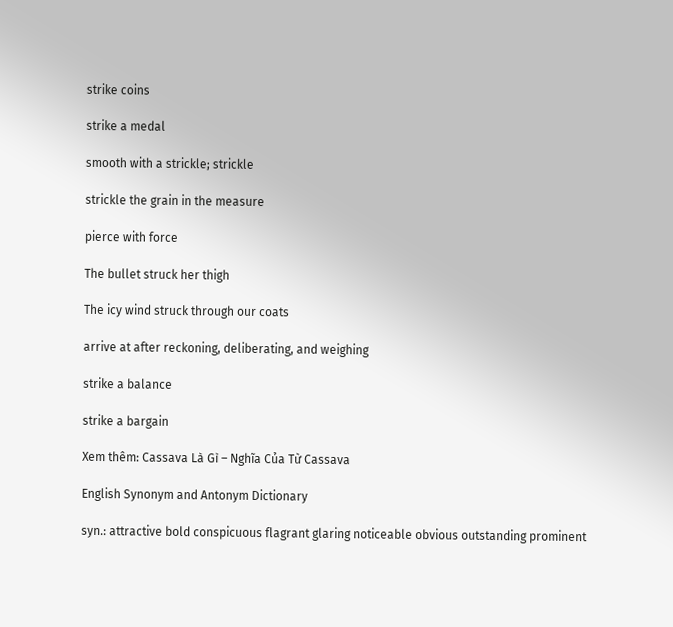strike coins

strike a medal

smooth with a strickle; strickle

strickle the grain in the measure

pierce with force

The bullet struck her thigh

The icy wind struck through our coats

arrive at after reckoning, deliberating, and weighing

strike a balance

strike a bargain

Xem thêm: Cassava Là Gì – Nghĩa Của Từ Cassava

English Synonym and Antonym Dictionary

syn.: attractive bold conspicuous flagrant glaring noticeable obvious outstanding prominent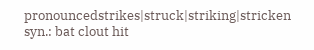pronouncedstrikes|struck|striking|stricken
syn.: bat clout hit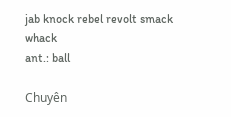jab knock rebel revolt smack whack
ant.: ball

Chuyên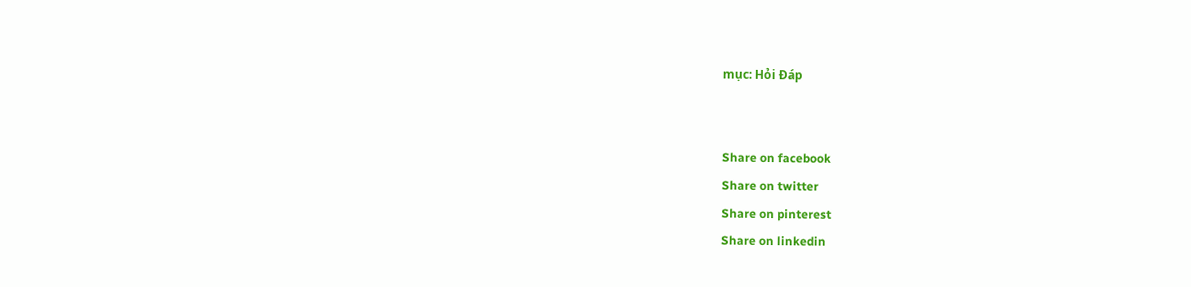mục: Hỏi Đáp


Share on facebook
Share on twitter
Share on pinterest
Share on linkedin